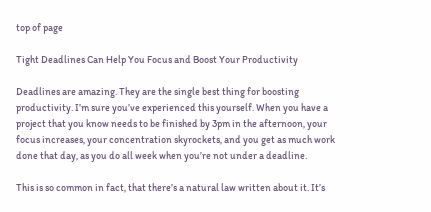top of page

Tight Deadlines Can Help You Focus and Boost Your Productivity

Deadlines are amazing. They are the single best thing for boosting productivity. I’m sure you’ve experienced this yourself. When you have a project that you know needs to be finished by 3pm in the afternoon, your focus increases, your concentration skyrockets, and you get as much work done that day, as you do all week when you’re not under a deadline.

This is so common in fact, that there’s a natural law written about it. It’s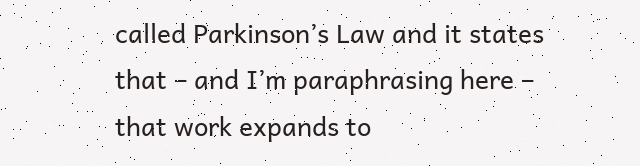called Parkinson’s Law and it states that – and I’m paraphrasing here – that work expands to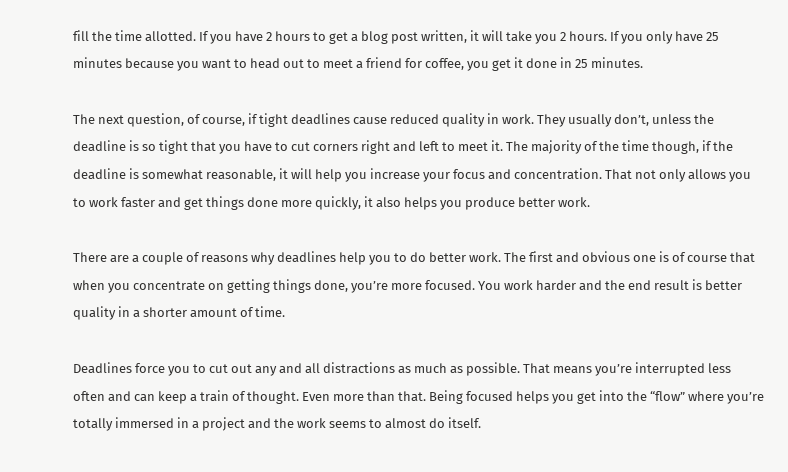fill the time allotted. If you have 2 hours to get a blog post written, it will take you 2 hours. If you only have 25 minutes because you want to head out to meet a friend for coffee, you get it done in 25 minutes.

The next question, of course, if tight deadlines cause reduced quality in work. They usually don’t, unless the deadline is so tight that you have to cut corners right and left to meet it. The majority of the time though, if the deadline is somewhat reasonable, it will help you increase your focus and concentration. That not only allows you to work faster and get things done more quickly, it also helps you produce better work.

There are a couple of reasons why deadlines help you to do better work. The first and obvious one is of course that when you concentrate on getting things done, you’re more focused. You work harder and the end result is better quality in a shorter amount of time.

Deadlines force you to cut out any and all distractions as much as possible. That means you’re interrupted less often and can keep a train of thought. Even more than that. Being focused helps you get into the “flow” where you’re totally immersed in a project and the work seems to almost do itself.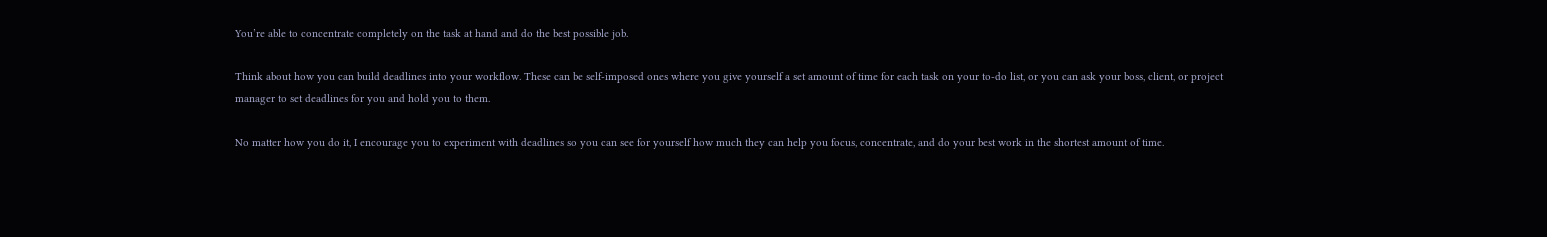You’re able to concentrate completely on the task at hand and do the best possible job.

Think about how you can build deadlines into your workflow. These can be self-imposed ones where you give yourself a set amount of time for each task on your to-do list, or you can ask your boss, client, or project manager to set deadlines for you and hold you to them.

No matter how you do it, I encourage you to experiment with deadlines so you can see for yourself how much they can help you focus, concentrate, and do your best work in the shortest amount of time.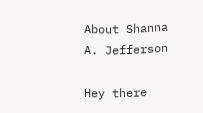About Shanna A. Jefferson

Hey there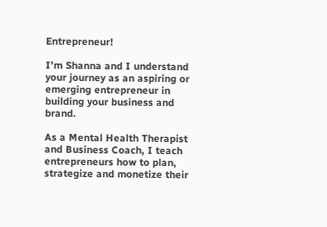Entrepreneur!

I’m Shanna and I understand your journey as an aspiring or emerging entrepreneur in building your business and brand.

As a Mental Health Therapist and Business Coach, I teach entrepreneurs how to plan, strategize and monetize their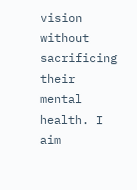vision without sacrificing their mental health. I aim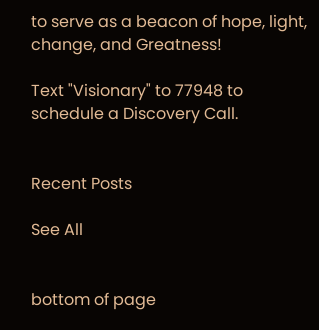to serve as a beacon of hope, light, change, and Greatness!

Text "Visionary" to 77948 to schedule a Discovery Call.


Recent Posts

See All


bottom of page